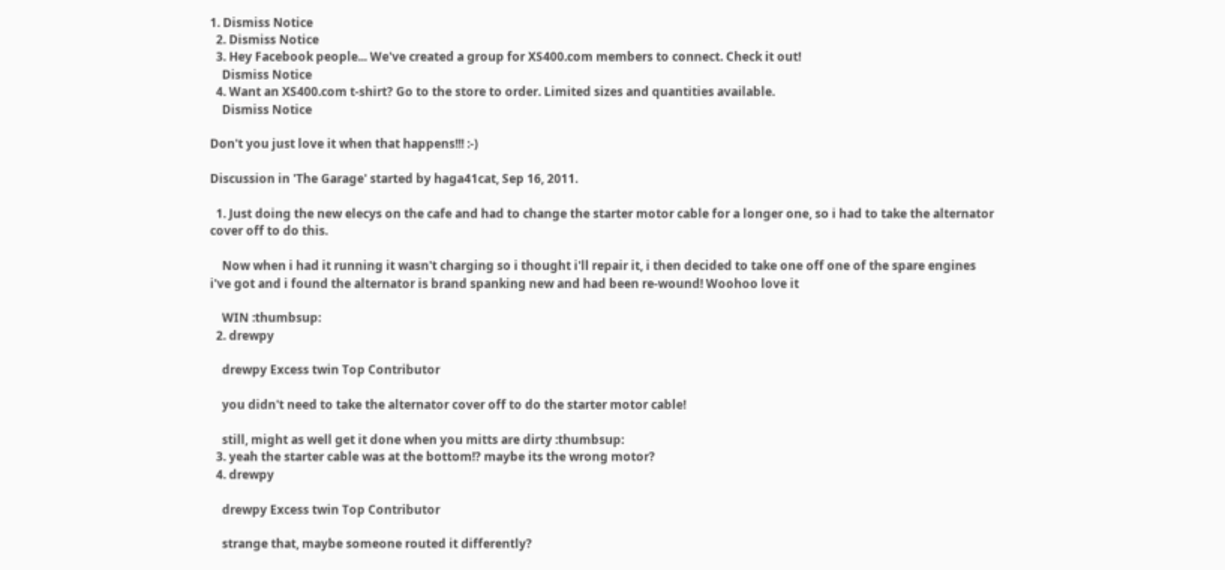1. Dismiss Notice
  2. Dismiss Notice
  3. Hey Facebook people... We've created a group for XS400.com members to connect. Check it out!
    Dismiss Notice
  4. Want an XS400.com t-shirt? Go to the store to order. Limited sizes and quantities available.
    Dismiss Notice

Don't you just love it when that happens!!! :-)

Discussion in 'The Garage' started by haga41cat, Sep 16, 2011.

  1. Just doing the new elecys on the cafe and had to change the starter motor cable for a longer one, so i had to take the alternator cover off to do this.

    Now when i had it running it wasn't charging so i thought i'll repair it, i then decided to take one off one of the spare engines i've got and i found the alternator is brand spanking new and had been re-wound! Woohoo love it

    WIN :thumbsup:
  2. drewpy

    drewpy Excess twin Top Contributor

    you didn't need to take the alternator cover off to do the starter motor cable!

    still, might as well get it done when you mitts are dirty :thumbsup:
  3. yeah the starter cable was at the bottom!? maybe its the wrong motor?
  4. drewpy

    drewpy Excess twin Top Contributor

    strange that, maybe someone routed it differently?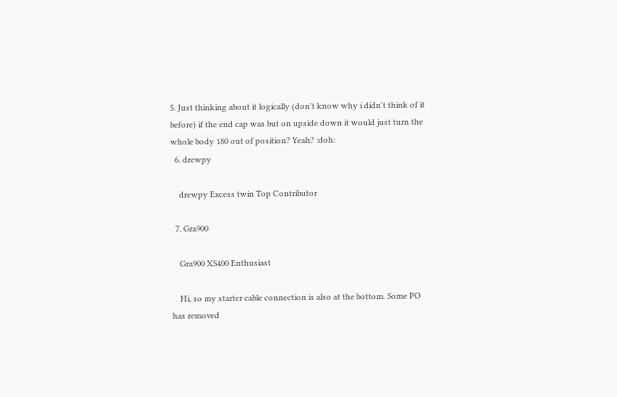5. Just thinking about it logically (don't know why i didn't think of it before) if the end cap was but on upside down it would just turn the whole body 180 out of position? Yeah? :doh:
  6. drewpy

    drewpy Excess twin Top Contributor

  7. Gra900

    Gra900 XS400 Enthusiast

    Hi, so my starter cable connection is also at the bottom. Some PO has removed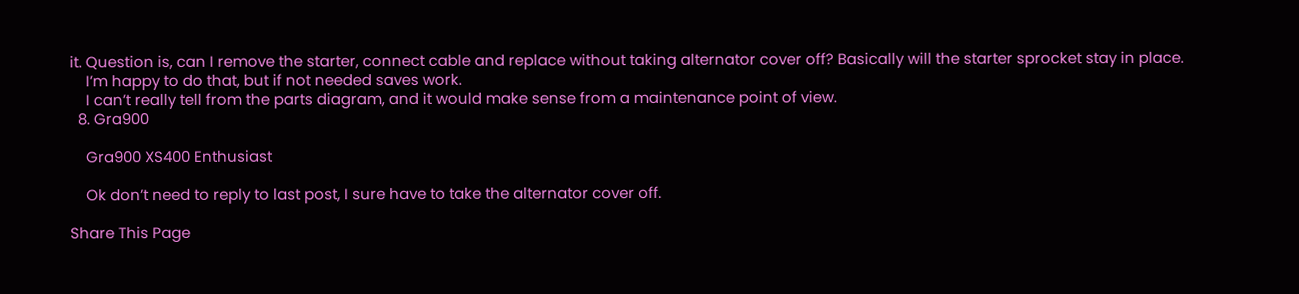it. Question is, can I remove the starter, connect cable and replace without taking alternator cover off? Basically will the starter sprocket stay in place.
    I’m happy to do that, but if not needed saves work.
    I can’t really tell from the parts diagram, and it would make sense from a maintenance point of view.
  8. Gra900

    Gra900 XS400 Enthusiast

    Ok don’t need to reply to last post, I sure have to take the alternator cover off.

Share This Page